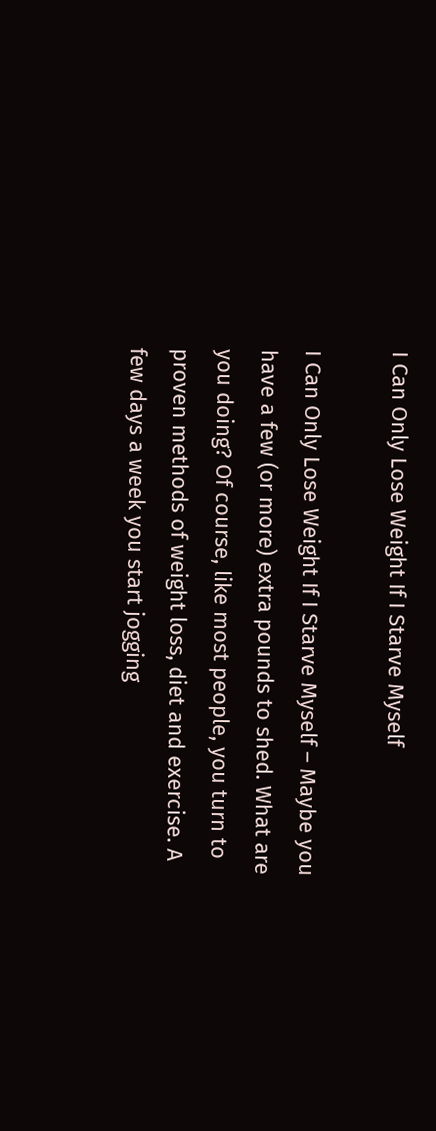I Can Only Lose Weight If I Starve Myself

I Can Only Lose Weight If I Starve Myself – Maybe you have a few (or more) extra pounds to shed. What are you doing? Of course, like most people, you turn to proven methods of weight loss, diet and exercise. A few days a week you start jogging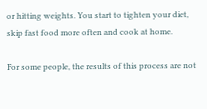or hitting weights. You start to tighten your diet, skip fast food more often and cook at home.

For some people, the results of this process are not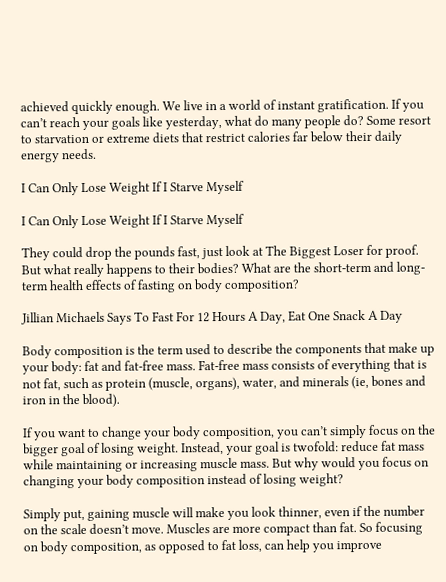achieved quickly enough. We live in a world of instant gratification. If you can’t reach your goals like yesterday, what do many people do? Some resort to starvation or extreme diets that restrict calories far below their daily energy needs.

I Can Only Lose Weight If I Starve Myself

I Can Only Lose Weight If I Starve Myself

They could drop the pounds fast, just look at The Biggest Loser for proof. But what really happens to their bodies? What are the short-term and long-term health effects of fasting on body composition?

Jillian Michaels Says To Fast For 12 Hours A Day, Eat One Snack A Day

Body composition is the term used to describe the components that make up your body: fat and fat-free mass. Fat-free mass consists of everything that is not fat, such as protein (muscle, organs), water, and minerals (ie, bones and iron in the blood).

If you want to change your body composition, you can’t simply focus on the bigger goal of losing weight. Instead, your goal is twofold: reduce fat mass while maintaining or increasing muscle mass. But why would you focus on changing your body composition instead of losing weight?

Simply put, gaining muscle will make you look thinner, even if the number on the scale doesn’t move. Muscles are more compact than fat. So focusing on body composition, as opposed to fat loss, can help you improve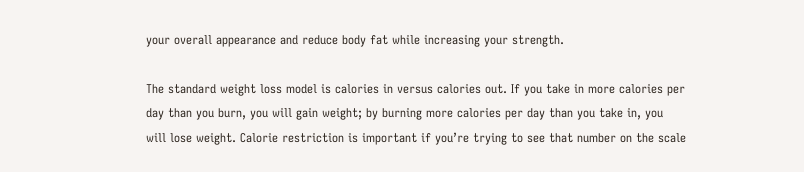your overall appearance and reduce body fat while increasing your strength.

The standard weight loss model is calories in versus calories out. If you take in more calories per day than you burn, you will gain weight; by burning more calories per day than you take in, you will lose weight. Calorie restriction is important if you’re trying to see that number on the scale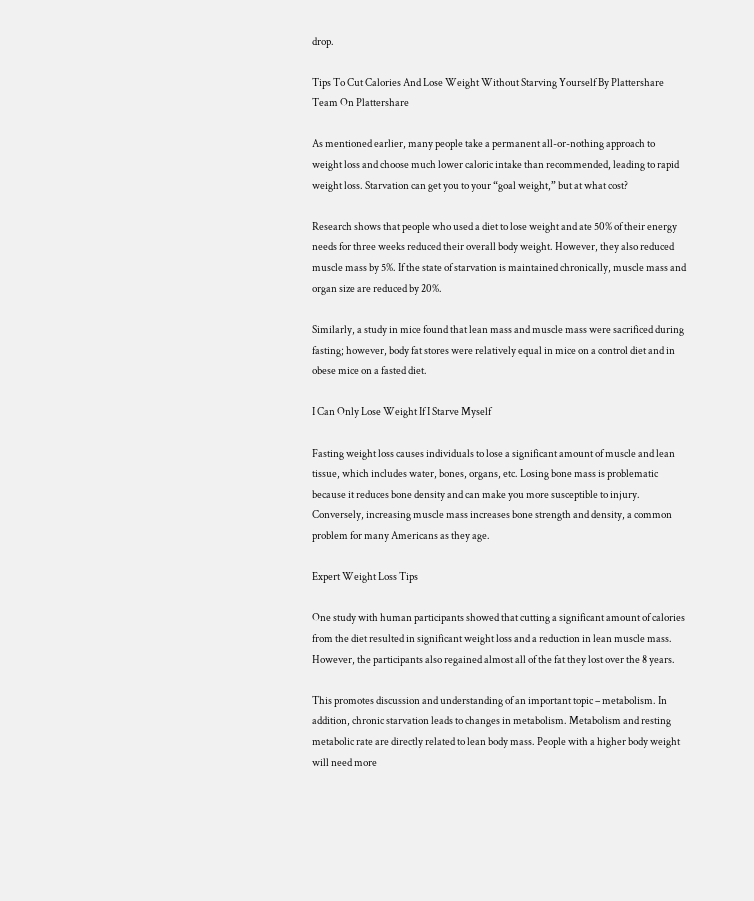drop.

Tips To Cut Calories And Lose Weight Without Starving Yourself By Plattershare Team On Plattershare

As mentioned earlier, many people take a permanent all-or-nothing approach to weight loss and choose much lower caloric intake than recommended, leading to rapid weight loss. Starvation can get you to your “goal weight,” but at what cost?

Research shows that people who used a diet to lose weight and ate 50% of their energy needs for three weeks reduced their overall body weight. However, they also reduced muscle mass by 5%. If the state of starvation is maintained chronically, muscle mass and organ size are reduced by 20%.

Similarly, a study in mice found that lean mass and muscle mass were sacrificed during fasting; however, body fat stores were relatively equal in mice on a control diet and in obese mice on a fasted diet.

I Can Only Lose Weight If I Starve Myself

Fasting weight loss causes individuals to lose a significant amount of muscle and lean tissue, which includes water, bones, organs, etc. Losing bone mass is problematic because it reduces bone density and can make you more susceptible to injury. Conversely, increasing muscle mass increases bone strength and density, a common problem for many Americans as they age.

Expert Weight Loss Tips

One study with human participants showed that cutting a significant amount of calories from the diet resulted in significant weight loss and a reduction in lean muscle mass. However, the participants also regained almost all of the fat they lost over the 8 years.

This promotes discussion and understanding of an important topic – metabolism. In addition, chronic starvation leads to changes in metabolism. Metabolism and resting metabolic rate are directly related to lean body mass. People with a higher body weight will need more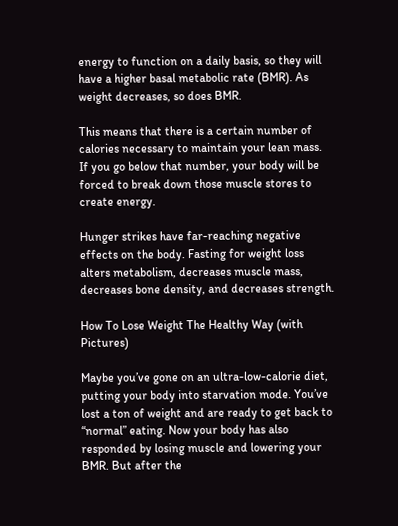energy to function on a daily basis, so they will have a higher basal metabolic rate (BMR). As weight decreases, so does BMR.

This means that there is a certain number of calories necessary to maintain your lean mass. If you go below that number, your body will be forced to break down those muscle stores to create energy.

Hunger strikes have far-reaching negative effects on the body. Fasting for weight loss alters metabolism, decreases muscle mass, decreases bone density, and decreases strength.

How To Lose Weight The Healthy Way (with Pictures)

Maybe you’ve gone on an ultra-low-calorie diet, putting your body into starvation mode. You’ve lost a ton of weight and are ready to get back to “normal” eating. Now your body has also responded by losing muscle and lowering your BMR. But after the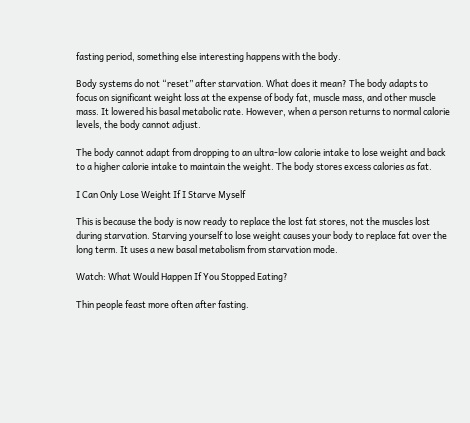fasting period, something else interesting happens with the body.

Body systems do not “reset” after starvation. What does it mean? The body adapts to focus on significant weight loss at the expense of body fat, muscle mass, and other muscle mass. It lowered his basal metabolic rate. However, when a person returns to normal calorie levels, the body cannot adjust.

The body cannot adapt from dropping to an ultra-low calorie intake to lose weight and back to a higher calorie intake to maintain the weight. The body stores excess calories as fat.

I Can Only Lose Weight If I Starve Myself

This is because the body is now ready to replace the lost fat stores, not the muscles lost during starvation. Starving yourself to lose weight causes your body to replace fat over the long term. It uses a new basal metabolism from starvation mode.

Watch: What Would Happen If You Stopped Eating?

Thin people feast more often after fasting.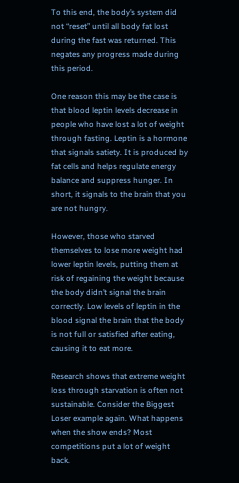To this end, the body’s system did not “reset” until all body fat lost during the fast was returned. This negates any progress made during this period.

One reason this may be the case is that blood leptin levels decrease in people who have lost a lot of weight through fasting. Leptin is a hormone that signals satiety. It is produced by fat cells and helps regulate energy balance and suppress hunger. In short, it signals to the brain that you are not hungry.

However, those who starved themselves to lose more weight had lower leptin levels, putting them at risk of regaining the weight because the body didn’t signal the brain correctly. Low levels of leptin in the blood signal the brain that the body is not full or satisfied after eating, causing it to eat more.

Research shows that extreme weight loss through starvation is often not sustainable. Consider the Biggest Loser example again. What happens when the show ends? Most competitions put a lot of weight back.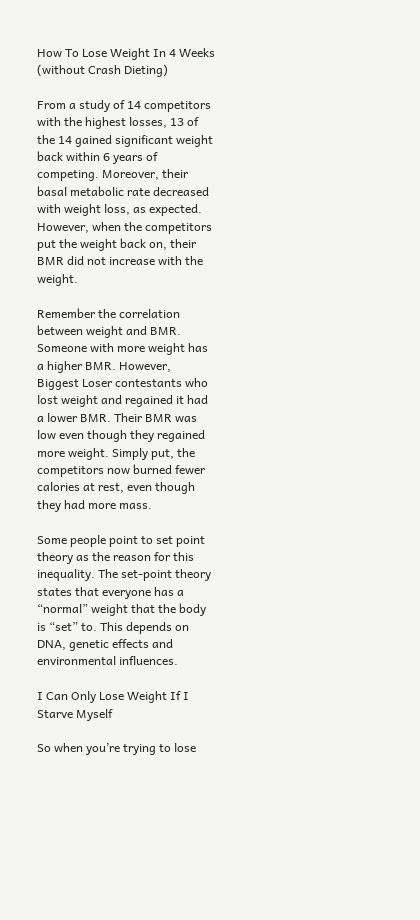How To Lose Weight In 4 Weeks (without Crash Dieting)

From a study of 14 competitors with the highest losses, 13 of the 14 gained significant weight back within 6 years of competing. Moreover, their basal metabolic rate decreased with weight loss, as expected. However, when the competitors put the weight back on, their BMR did not increase with the weight.

Remember the correlation between weight and BMR. Someone with more weight has a higher BMR. However, Biggest Loser contestants who lost weight and regained it had a lower BMR. Their BMR was low even though they regained more weight. Simply put, the competitors now burned fewer calories at rest, even though they had more mass.

Some people point to set point theory as the reason for this inequality. The set-point theory states that everyone has a “normal” weight that the body is “set” to. This depends on DNA, genetic effects and environmental influences.

I Can Only Lose Weight If I Starve Myself

So when you’re trying to lose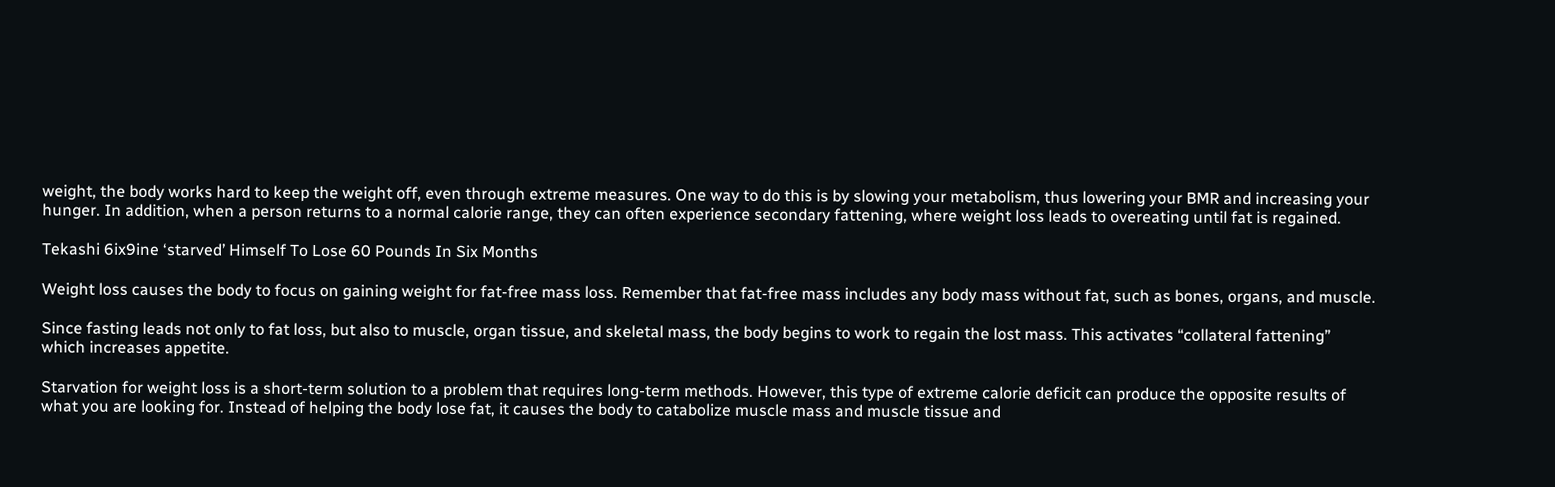weight, the body works hard to keep the weight off, even through extreme measures. One way to do this is by slowing your metabolism, thus lowering your BMR and increasing your hunger. In addition, when a person returns to a normal calorie range, they can often experience secondary fattening, where weight loss leads to overeating until fat is regained.

Tekashi 6ix9ine ‘starved’ Himself To Lose 60 Pounds In Six Months

Weight loss causes the body to focus on gaining weight for fat-free mass loss. Remember that fat-free mass includes any body mass without fat, such as bones, organs, and muscle.

Since fasting leads not only to fat loss, but also to muscle, organ tissue, and skeletal mass, the body begins to work to regain the lost mass. This activates “collateral fattening” which increases appetite.

Starvation for weight loss is a short-term solution to a problem that requires long-term methods. However, this type of extreme calorie deficit can produce the opposite results of what you are looking for. Instead of helping the body lose fat, it causes the body to catabolize muscle mass and muscle tissue and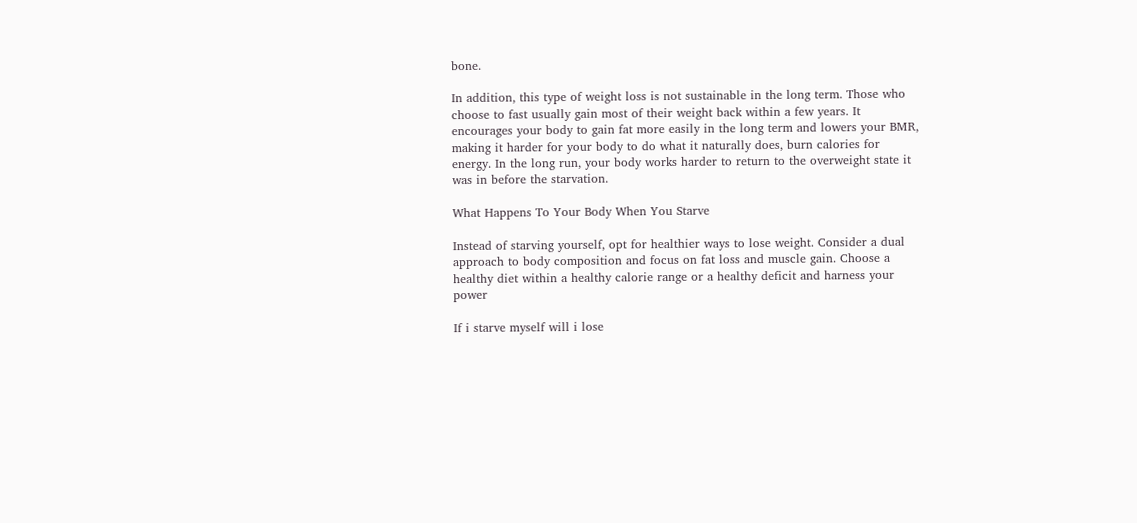bone.

In addition, this type of weight loss is not sustainable in the long term. Those who choose to fast usually gain most of their weight back within a few years. It encourages your body to gain fat more easily in the long term and lowers your BMR, making it harder for your body to do what it naturally does, burn calories for energy. In the long run, your body works harder to return to the overweight state it was in before the starvation.

What Happens To Your Body When You Starve

Instead of starving yourself, opt for healthier ways to lose weight. Consider a dual approach to body composition and focus on fat loss and muscle gain. Choose a healthy diet within a healthy calorie range or a healthy deficit and harness your power

If i starve myself will i lose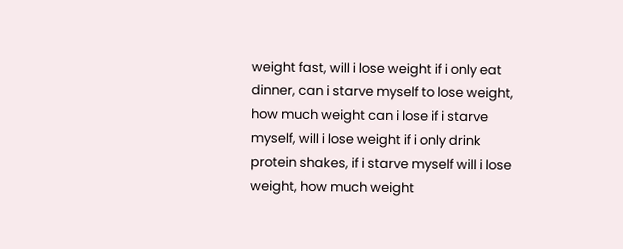weight fast, will i lose weight if i only eat dinner, can i starve myself to lose weight, how much weight can i lose if i starve myself, will i lose weight if i only drink protein shakes, if i starve myself will i lose weight, how much weight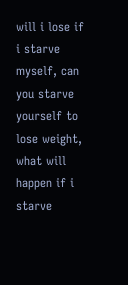will i lose if i starve myself, can you starve yourself to lose weight, what will happen if i starve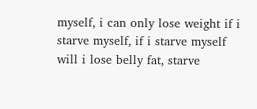myself, i can only lose weight if i starve myself, if i starve myself will i lose belly fat, starve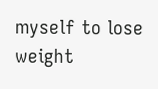myself to lose weight